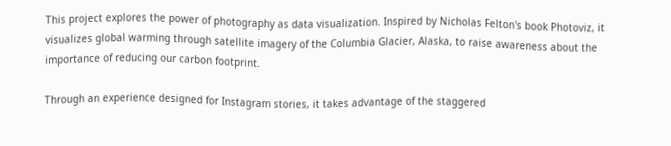This project explores the power of photography as data visualization. Inspired by Nicholas Felton's book Photoviz, it visualizes global warming through satellite imagery of the Columbia Glacier, Alaska, to raise awareness about the importance of reducing our carbon footprint.

Through an experience designed for Instagram stories, it takes advantage of the staggered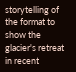storytelling of the format to show the glacier's retreat in recent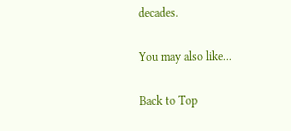decades.

You may also like...

Back to Top